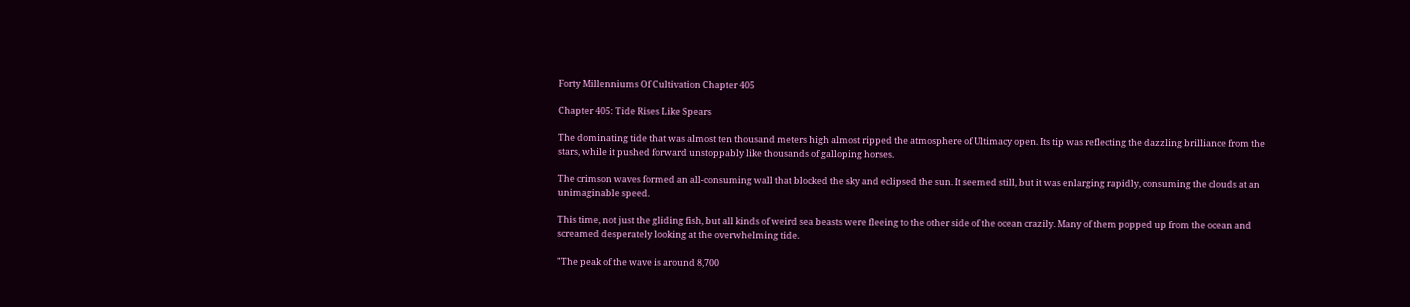Forty Millenniums Of Cultivation Chapter 405

Chapter 405: Tide Rises Like Spears

The dominating tide that was almost ten thousand meters high almost ripped the atmosphere of Ultimacy open. Its tip was reflecting the dazzling brilliance from the stars, while it pushed forward unstoppably like thousands of galloping horses.

The crimson waves formed an all-consuming wall that blocked the sky and eclipsed the sun. It seemed still, but it was enlarging rapidly, consuming the clouds at an unimaginable speed.

This time, not just the gliding fish, but all kinds of weird sea beasts were fleeing to the other side of the ocean crazily. Many of them popped up from the ocean and screamed desperately looking at the overwhelming tide.

"The peak of the wave is around 8,700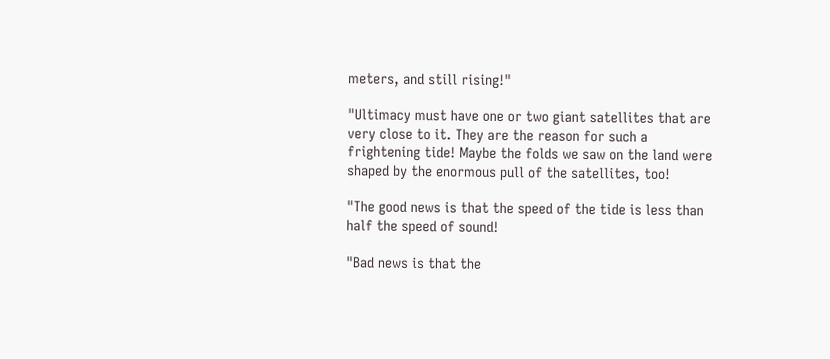meters, and still rising!"

"Ultimacy must have one or two giant satellites that are very close to it. They are the reason for such a frightening tide! Maybe the folds we saw on the land were shaped by the enormous pull of the satellites, too!

"The good news is that the speed of the tide is less than half the speed of sound!

"Bad news is that the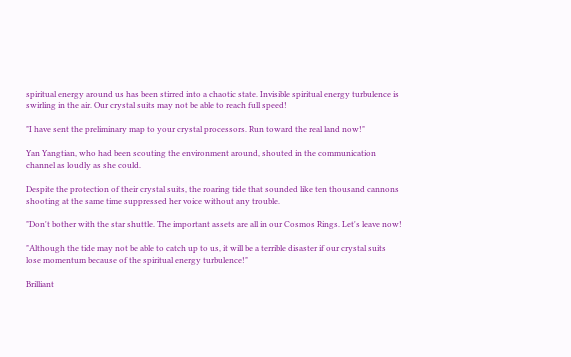spiritual energy around us has been stirred into a chaotic state. Invisible spiritual energy turbulence is swirling in the air. Our crystal suits may not be able to reach full speed!

"I have sent the preliminary map to your crystal processors. Run toward the real land now!"

Yan Yangtian, who had been scouting the environment around, shouted in the communication channel as loudly as she could.

Despite the protection of their crystal suits, the roaring tide that sounded like ten thousand cannons shooting at the same time suppressed her voice without any trouble.

"Don't bother with the star shuttle. The important assets are all in our Cosmos Rings. Let's leave now!

"Although the tide may not be able to catch up to us, it will be a terrible disaster if our crystal suits lose momentum because of the spiritual energy turbulence!"

Brilliant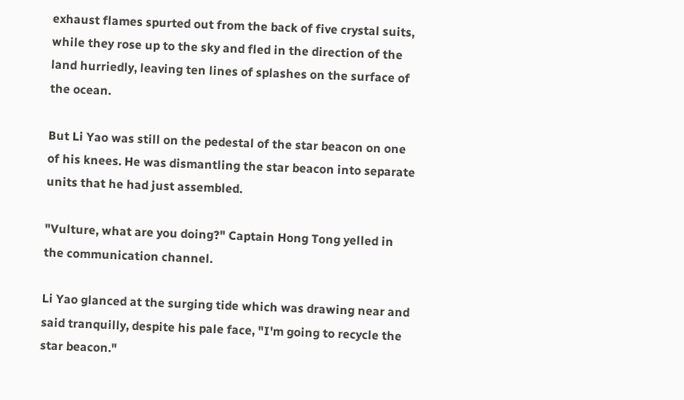exhaust flames spurted out from the back of five crystal suits, while they rose up to the sky and fled in the direction of the land hurriedly, leaving ten lines of splashes on the surface of the ocean.

But Li Yao was still on the pedestal of the star beacon on one of his knees. He was dismantling the star beacon into separate units that he had just assembled.

"Vulture, what are you doing?" Captain Hong Tong yelled in the communication channel.

Li Yao glanced at the surging tide which was drawing near and said tranquilly, despite his pale face, "I'm going to recycle the star beacon."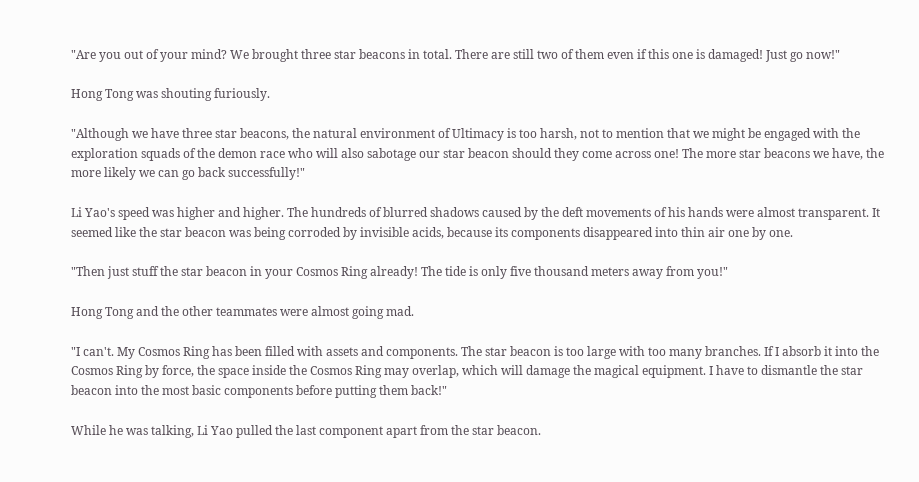"Are you out of your mind? We brought three star beacons in total. There are still two of them even if this one is damaged! Just go now!"

Hong Tong was shouting furiously.

"Although we have three star beacons, the natural environment of Ultimacy is too harsh, not to mention that we might be engaged with the exploration squads of the demon race who will also sabotage our star beacon should they come across one! The more star beacons we have, the more likely we can go back successfully!"

Li Yao's speed was higher and higher. The hundreds of blurred shadows caused by the deft movements of his hands were almost transparent. It seemed like the star beacon was being corroded by invisible acids, because its components disappeared into thin air one by one.

"Then just stuff the star beacon in your Cosmos Ring already! The tide is only five thousand meters away from you!"

Hong Tong and the other teammates were almost going mad.

"I can't. My Cosmos Ring has been filled with assets and components. The star beacon is too large with too many branches. If I absorb it into the Cosmos Ring by force, the space inside the Cosmos Ring may overlap, which will damage the magical equipment. I have to dismantle the star beacon into the most basic components before putting them back!"

While he was talking, Li Yao pulled the last component apart from the star beacon.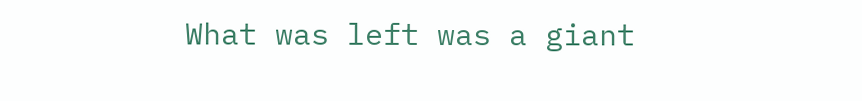What was left was a giant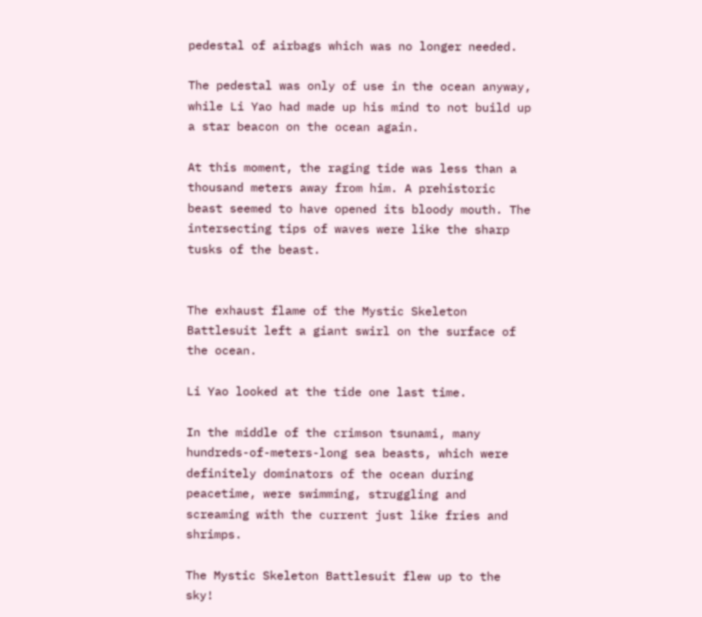pedestal of airbags which was no longer needed.

The pedestal was only of use in the ocean anyway, while Li Yao had made up his mind to not build up a star beacon on the ocean again.

At this moment, the raging tide was less than a thousand meters away from him. A prehistoric beast seemed to have opened its bloody mouth. The intersecting tips of waves were like the sharp tusks of the beast.


The exhaust flame of the Mystic Skeleton Battlesuit left a giant swirl on the surface of the ocean.

Li Yao looked at the tide one last time.

In the middle of the crimson tsunami, many hundreds-of-meters-long sea beasts, which were definitely dominators of the ocean during peacetime, were swimming, struggling and screaming with the current just like fries and shrimps.

The Mystic Skeleton Battlesuit flew up to the sky!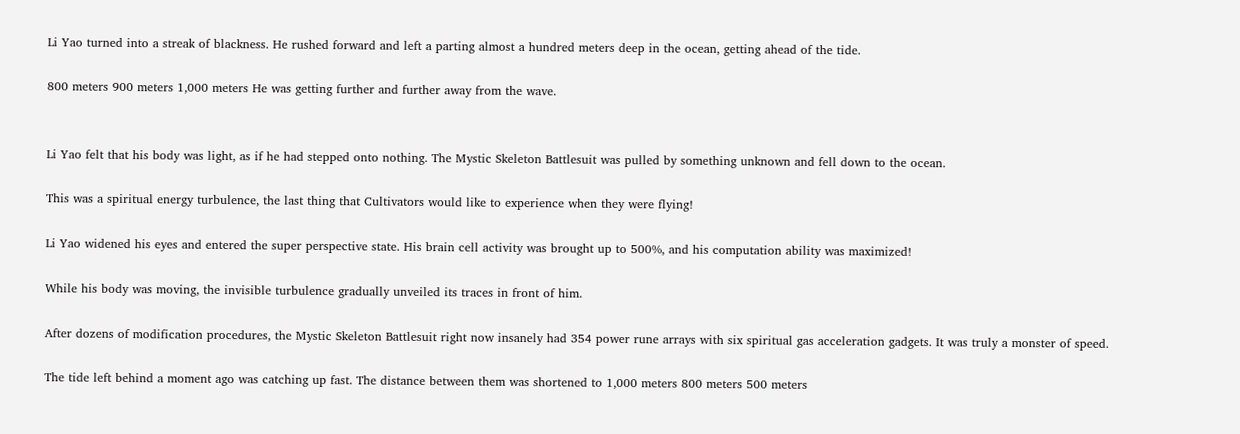Li Yao turned into a streak of blackness. He rushed forward and left a parting almost a hundred meters deep in the ocean, getting ahead of the tide.

800 meters 900 meters 1,000 meters He was getting further and further away from the wave.


Li Yao felt that his body was light, as if he had stepped onto nothing. The Mystic Skeleton Battlesuit was pulled by something unknown and fell down to the ocean.

This was a spiritual energy turbulence, the last thing that Cultivators would like to experience when they were flying!

Li Yao widened his eyes and entered the super perspective state. His brain cell activity was brought up to 500%, and his computation ability was maximized!

While his body was moving, the invisible turbulence gradually unveiled its traces in front of him.

After dozens of modification procedures, the Mystic Skeleton Battlesuit right now insanely had 354 power rune arrays with six spiritual gas acceleration gadgets. It was truly a monster of speed.

The tide left behind a moment ago was catching up fast. The distance between them was shortened to 1,000 meters 800 meters 500 meters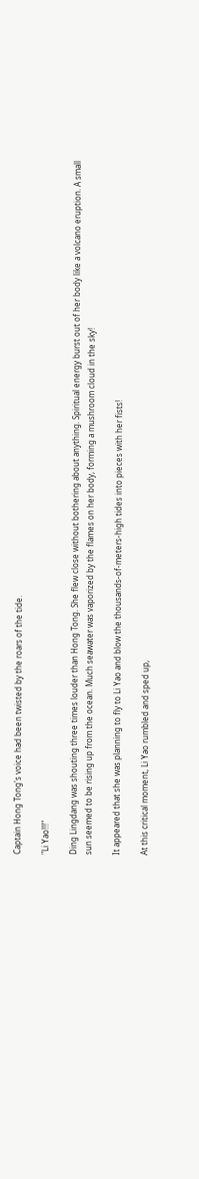Captain Hong Tong's voice had been twisted by the roars of the tide.

"Li Yao!!!"

Ding Lingdang was shouting three times louder than Hong Tong. She flew close without bothering about anything. Spiritual energy burst out of her body like a volcano eruption. A small sun seemed to be rising up from the ocean. Much seawater was vaporized by the flames on her body, forming a mushroom cloud in the sky!

It appeared that she was planning to fly to Li Yao and blow the thousands-of-meters-high tides into pieces with her fists!

At this critical moment, Li Yao rumbled and sped up,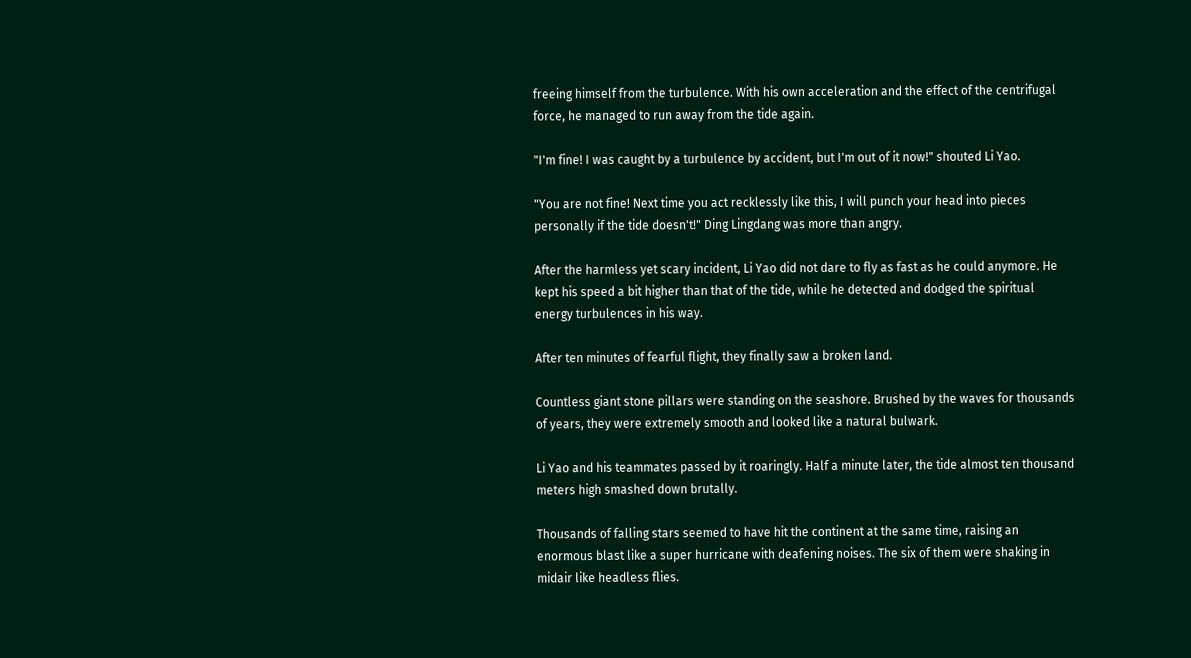freeing himself from the turbulence. With his own acceleration and the effect of the centrifugal force, he managed to run away from the tide again.

"I'm fine! I was caught by a turbulence by accident, but I'm out of it now!" shouted Li Yao.

"You are not fine! Next time you act recklessly like this, I will punch your head into pieces personally if the tide doesn't!" Ding Lingdang was more than angry.

After the harmless yet scary incident, Li Yao did not dare to fly as fast as he could anymore. He kept his speed a bit higher than that of the tide, while he detected and dodged the spiritual energy turbulences in his way.

After ten minutes of fearful flight, they finally saw a broken land.

Countless giant stone pillars were standing on the seashore. Brushed by the waves for thousands of years, they were extremely smooth and looked like a natural bulwark.

Li Yao and his teammates passed by it roaringly. Half a minute later, the tide almost ten thousand meters high smashed down brutally.

Thousands of falling stars seemed to have hit the continent at the same time, raising an enormous blast like a super hurricane with deafening noises. The six of them were shaking in midair like headless flies.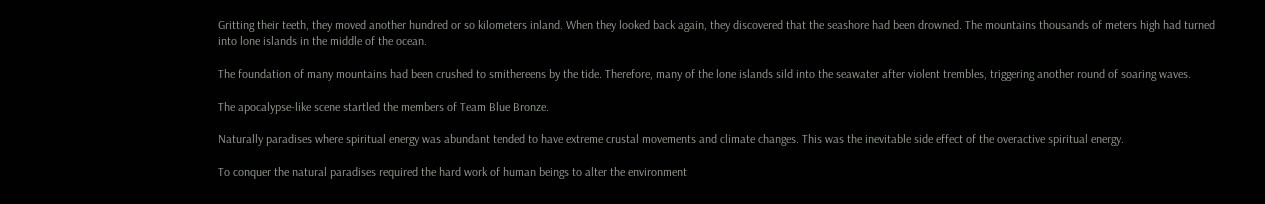Gritting their teeth, they moved another hundred or so kilometers inland. When they looked back again, they discovered that the seashore had been drowned. The mountains thousands of meters high had turned into lone islands in the middle of the ocean.

The foundation of many mountains had been crushed to smithereens by the tide. Therefore, many of the lone islands sild into the seawater after violent trembles, triggering another round of soaring waves.

The apocalypse-like scene startled the members of Team Blue Bronze.

Naturally paradises where spiritual energy was abundant tended to have extreme crustal movements and climate changes. This was the inevitable side effect of the overactive spiritual energy.

To conquer the natural paradises required the hard work of human beings to alter the environment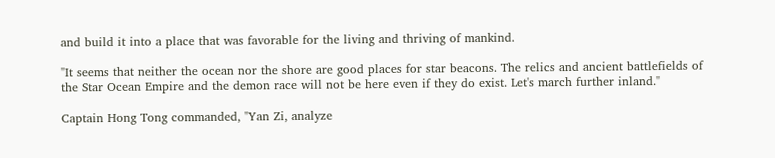and build it into a place that was favorable for the living and thriving of mankind.

"It seems that neither the ocean nor the shore are good places for star beacons. The relics and ancient battlefields of the Star Ocean Empire and the demon race will not be here even if they do exist. Let's march further inland."

Captain Hong Tong commanded, "Yan Zi, analyze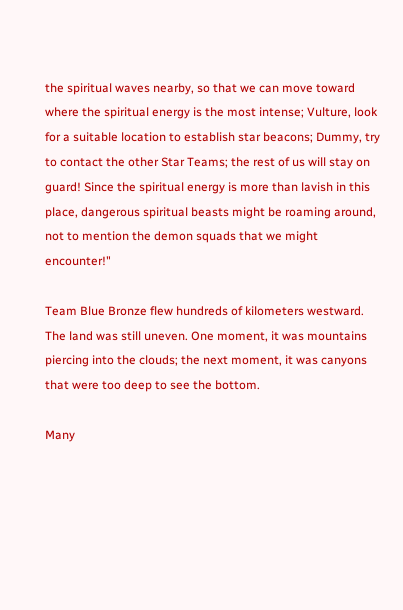the spiritual waves nearby, so that we can move toward where the spiritual energy is the most intense; Vulture, look for a suitable location to establish star beacons; Dummy, try to contact the other Star Teams; the rest of us will stay on guard! Since the spiritual energy is more than lavish in this place, dangerous spiritual beasts might be roaming around, not to mention the demon squads that we might encounter!"

Team Blue Bronze flew hundreds of kilometers westward. The land was still uneven. One moment, it was mountains piercing into the clouds; the next moment, it was canyons that were too deep to see the bottom.

Many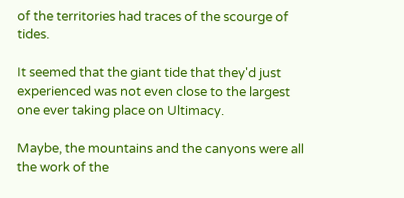of the territories had traces of the scourge of tides.

It seemed that the giant tide that they'd just experienced was not even close to the largest one ever taking place on Ultimacy.

Maybe, the mountains and the canyons were all the work of the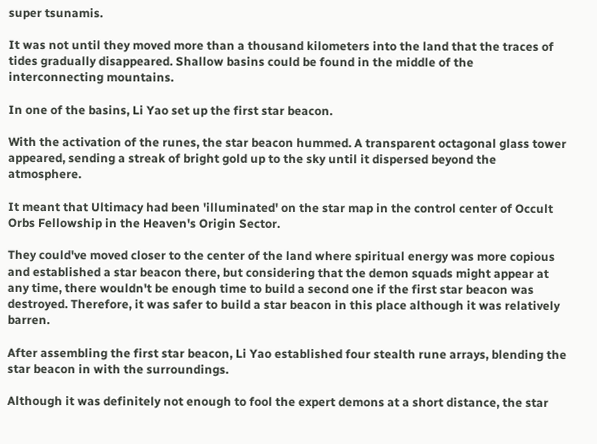super tsunamis.

It was not until they moved more than a thousand kilometers into the land that the traces of tides gradually disappeared. Shallow basins could be found in the middle of the interconnecting mountains.

In one of the basins, Li Yao set up the first star beacon.

With the activation of the runes, the star beacon hummed. A transparent octagonal glass tower appeared, sending a streak of bright gold up to the sky until it dispersed beyond the atmosphere.

It meant that Ultimacy had been 'illuminated' on the star map in the control center of Occult Orbs Fellowship in the Heaven's Origin Sector.

They could've moved closer to the center of the land where spiritual energy was more copious and established a star beacon there, but considering that the demon squads might appear at any time, there wouldn't be enough time to build a second one if the first star beacon was destroyed. Therefore, it was safer to build a star beacon in this place although it was relatively barren.

After assembling the first star beacon, Li Yao established four stealth rune arrays, blending the star beacon in with the surroundings.

Although it was definitely not enough to fool the expert demons at a short distance, the star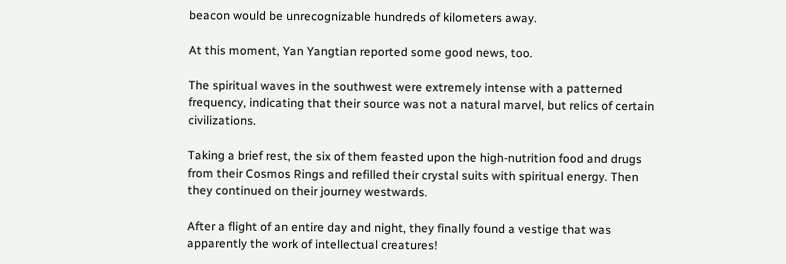beacon would be unrecognizable hundreds of kilometers away.

At this moment, Yan Yangtian reported some good news, too.

The spiritual waves in the southwest were extremely intense with a patterned frequency, indicating that their source was not a natural marvel, but relics of certain civilizations.

Taking a brief rest, the six of them feasted upon the high-nutrition food and drugs from their Cosmos Rings and refilled their crystal suits with spiritual energy. Then they continued on their journey westwards.

After a flight of an entire day and night, they finally found a vestige that was apparently the work of intellectual creatures!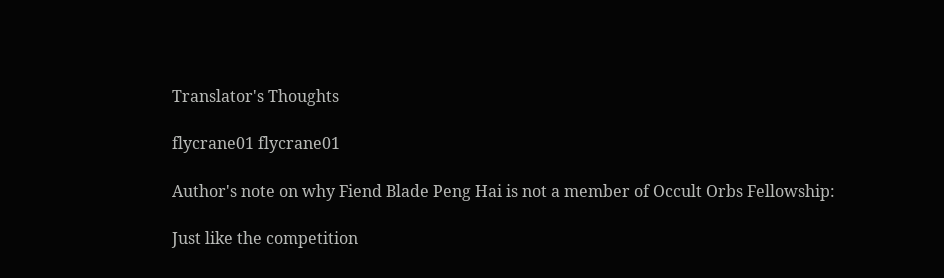Translator's Thoughts

flycrane01 flycrane01

Author's note on why Fiend Blade Peng Hai is not a member of Occult Orbs Fellowship:

Just like the competition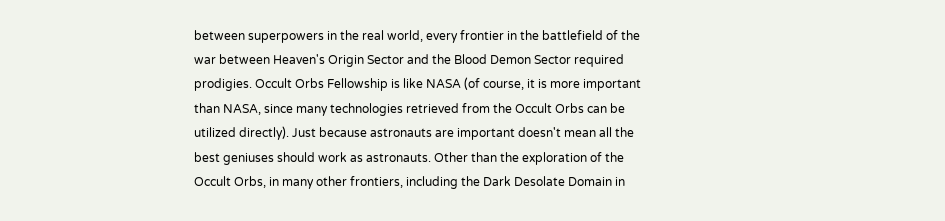between superpowers in the real world, every frontier in the battlefield of the war between Heaven's Origin Sector and the Blood Demon Sector required prodigies. Occult Orbs Fellowship is like NASA (of course, it is more important than NASA, since many technologies retrieved from the Occult Orbs can be utilized directly). Just because astronauts are important doesn't mean all the best geniuses should work as astronauts. Other than the exploration of the Occult Orbs, in many other frontiers, including the Dark Desolate Domain in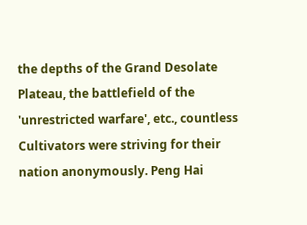the depths of the Grand Desolate Plateau, the battlefield of the 'unrestricted warfare', etc., countless Cultivators were striving for their nation anonymously. Peng Hai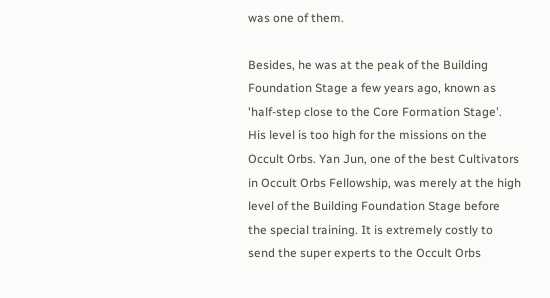was one of them.

Besides, he was at the peak of the Building Foundation Stage a few years ago, known as 'half-step close to the Core Formation Stage'. His level is too high for the missions on the Occult Orbs. Yan Jun, one of the best Cultivators in Occult Orbs Fellowship, was merely at the high level of the Building Foundation Stage before the special training. It is extremely costly to send the super experts to the Occult Orbs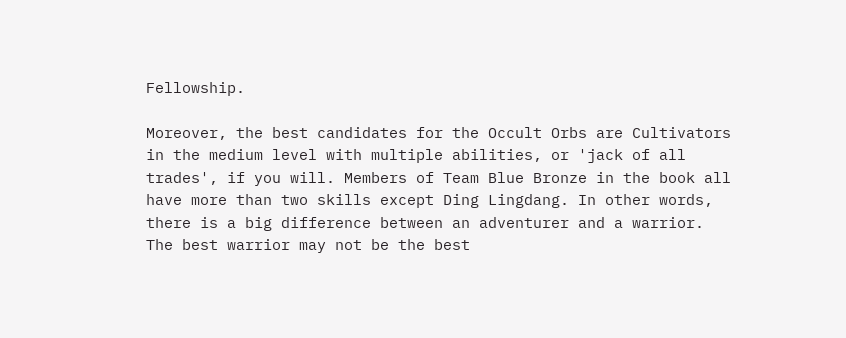Fellowship.

Moreover, the best candidates for the Occult Orbs are Cultivators in the medium level with multiple abilities, or 'jack of all trades', if you will. Members of Team Blue Bronze in the book all have more than two skills except Ding Lingdang. In other words, there is a big difference between an adventurer and a warrior. The best warrior may not be the best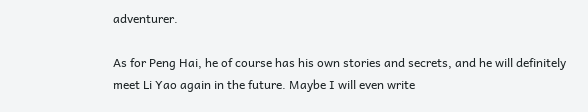adventurer.

As for Peng Hai, he of course has his own stories and secrets, and he will definitely meet Li Yao again in the future. Maybe I will even write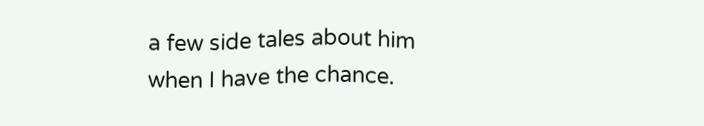a few side tales about him when I have the chance.